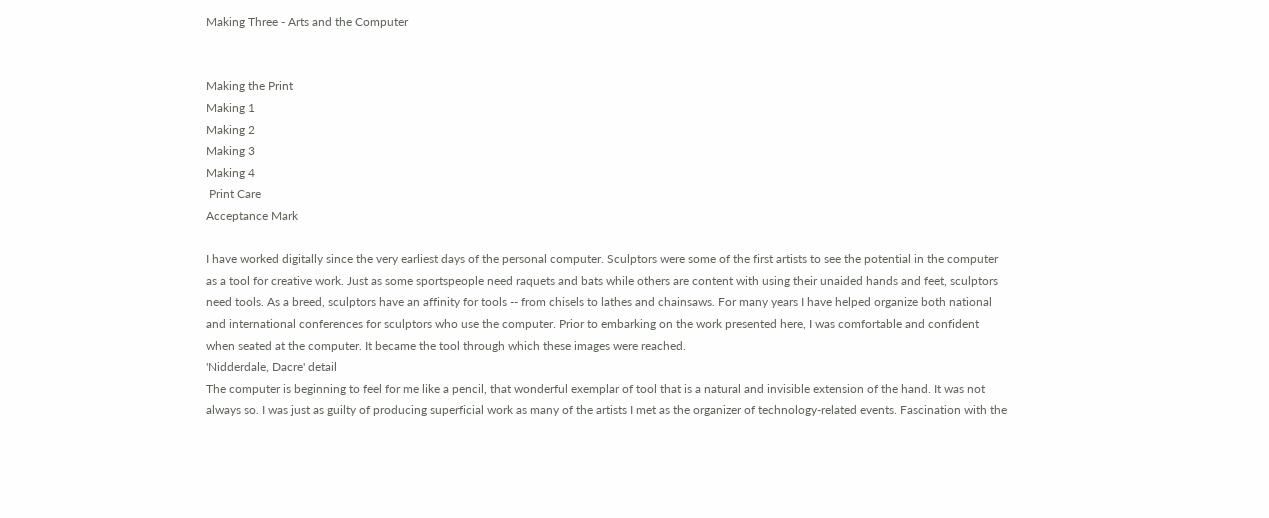Making Three - Arts and the Computer


Making the Print
Making 1
Making 2
Making 3
Making 4
 Print Care
Acceptance Mark

I have worked digitally since the very earliest days of the personal computer. Sculptors were some of the first artists to see the potential in the computer as a tool for creative work. Just as some sportspeople need raquets and bats while others are content with using their unaided hands and feet, sculptors need tools. As a breed, sculptors have an affinity for tools -- from chisels to lathes and chainsaws. For many years I have helped organize both national and international conferences for sculptors who use the computer. Prior to embarking on the work presented here, I was comfortable and confident when seated at the computer. It became the tool through which these images were reached.
'Nidderdale, Dacre' detail
The computer is beginning to feel for me like a pencil, that wonderful exemplar of tool that is a natural and invisible extension of the hand. It was not always so. I was just as guilty of producing superficial work as many of the artists I met as the organizer of technology-related events. Fascination with the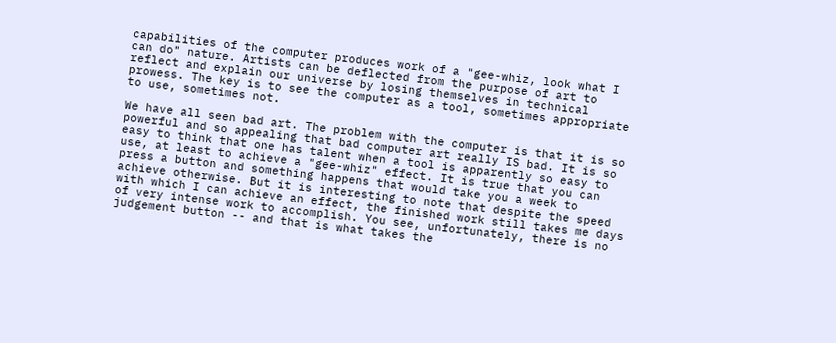capabilities of the computer produces work of a "gee-whiz, look what I can do" nature. Artists can be deflected from the purpose of art to reflect and explain our universe by losing themselves in technical prowess. The key is to see the computer as a tool, sometimes appropriate to use, sometimes not.

We have all seen bad art. The problem with the computer is that it is so powerful and so appealing that bad computer art really IS bad. It is so easy to think that one has talent when a tool is apparently so easy to use, at least to achieve a "gee-whiz" effect. It is true that you can press a button and something happens that would take you a week to achieve otherwise. But it is interesting to note that despite the speed with which I can achieve an effect, the finished work still takes me days of very intense work to accomplish. You see, unfortunately, there is no judgement button -- and that is what takes the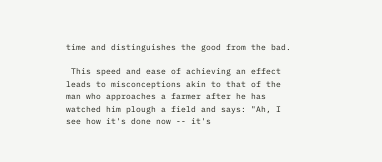time and distinguishes the good from the bad.

 This speed and ease of achieving an effect leads to misconceptions akin to that of the man who approaches a farmer after he has watched him plough a field and says: "Ah, I see how it's done now -- it's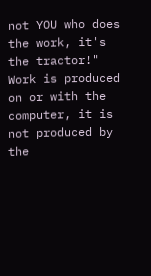not YOU who does the work, it's the tractor!"   Work is produced on or with the computer, it is not produced by the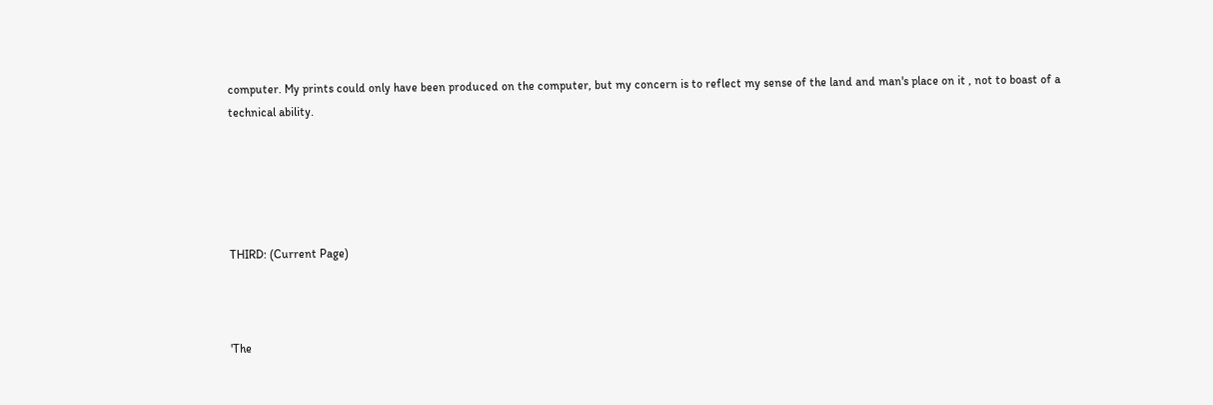computer. My prints could only have been produced on the computer, but my concern is to reflect my sense of the land and man's place on it , not to boast of a technical ability.





THIRD: (Current Page)



'The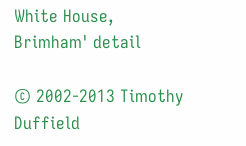White House, Brimham' detail

© 2002-2013 Timothy Duffield